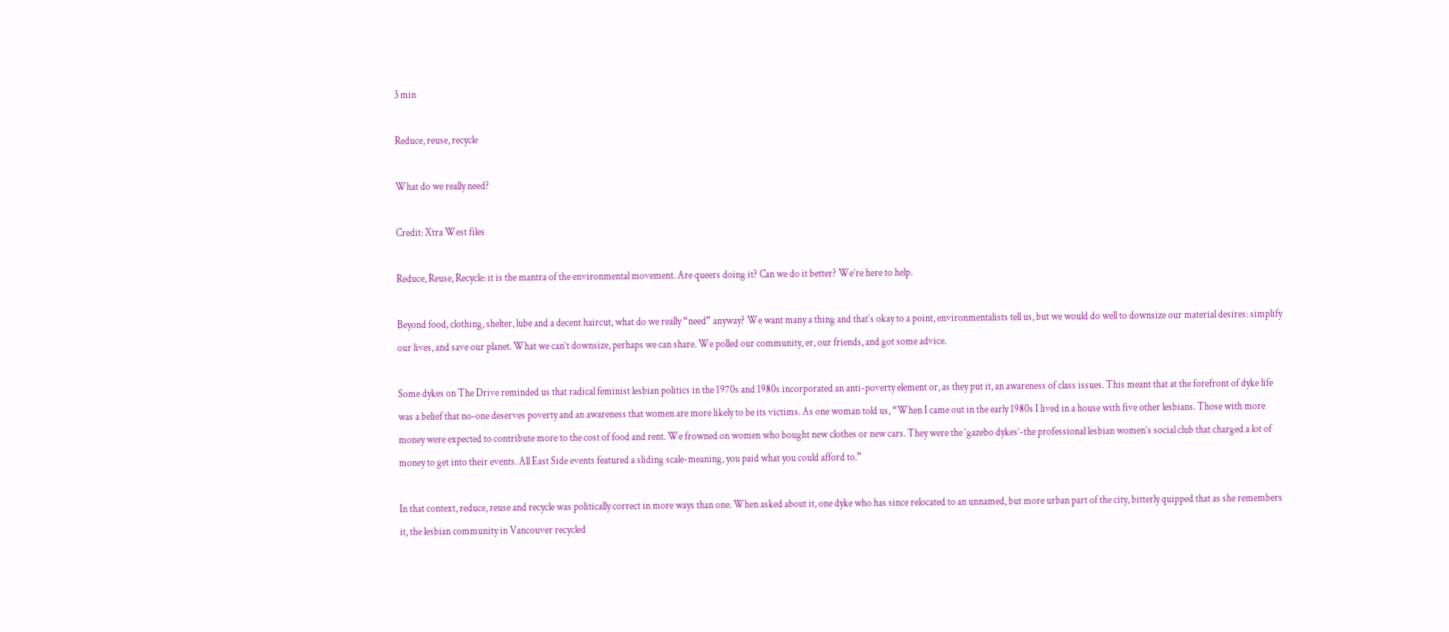3 min

Reduce, reuse, recycle

What do we really need?

Credit: Xtra West files

Reduce, Reuse, Recycle: it is the mantra of the environmental movement. Are queers doing it? Can we do it better? We’re here to help.

Beyond food, clothing, shelter, lube and a decent haircut, what do we really “need” anyway? We want many a thing and that’s okay to a point, environmentalists tell us, but we would do well to downsize our material desires: simplify our lives, and save our planet. What we can’t downsize, perhaps we can share. We polled our community, er, our friends, and got some advice.

Some dykes on The Drive reminded us that radical feminist lesbian politics in the 1970s and 1980s incorporated an anti-poverty element or, as they put it, an awareness of class issues. This meant that at the forefront of dyke life was a belief that no-one deserves poverty and an awareness that women are more likely to be its victims. As one woman told us, “When I came out in the early 1980s I lived in a house with five other lesbians. Those with more money were expected to contribute more to the cost of food and rent. We frowned on women who bought new clothes or new cars. They were the ‘gazebo dykes’-the professional lesbian women’s social club that charged a lot of money to get into their events. All East Side events featured a sliding scale-meaning, you paid what you could afford to.”

In that context, reduce, reuse and recycle was politically correct in more ways than one. When asked about it, one dyke who has since relocated to an unnamed, but more urban part of the city, bitterly quipped that as she remembers it, the lesbian community in Vancouver recycled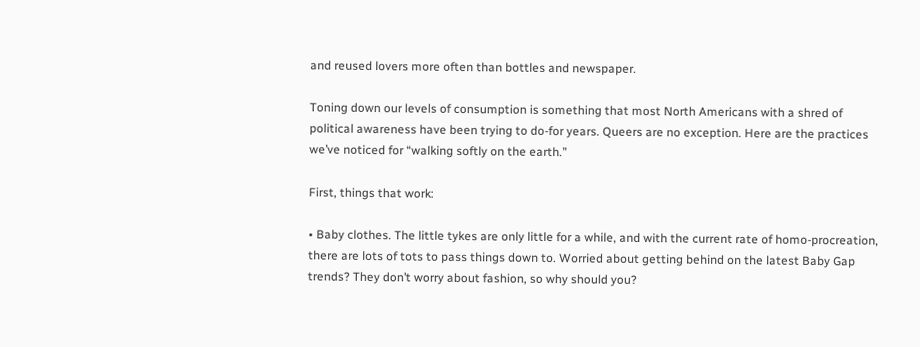and reused lovers more often than bottles and newspaper.

Toning down our levels of consumption is something that most North Americans with a shred of political awareness have been trying to do-for years. Queers are no exception. Here are the practices we’ve noticed for “walking softly on the earth.”

First, things that work:

• Baby clothes. The little tykes are only little for a while, and with the current rate of homo-procreation, there are lots of tots to pass things down to. Worried about getting behind on the latest Baby Gap trends? They don’t worry about fashion, so why should you?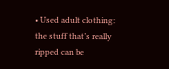• Used adult clothing: the stuff that’s really ripped can be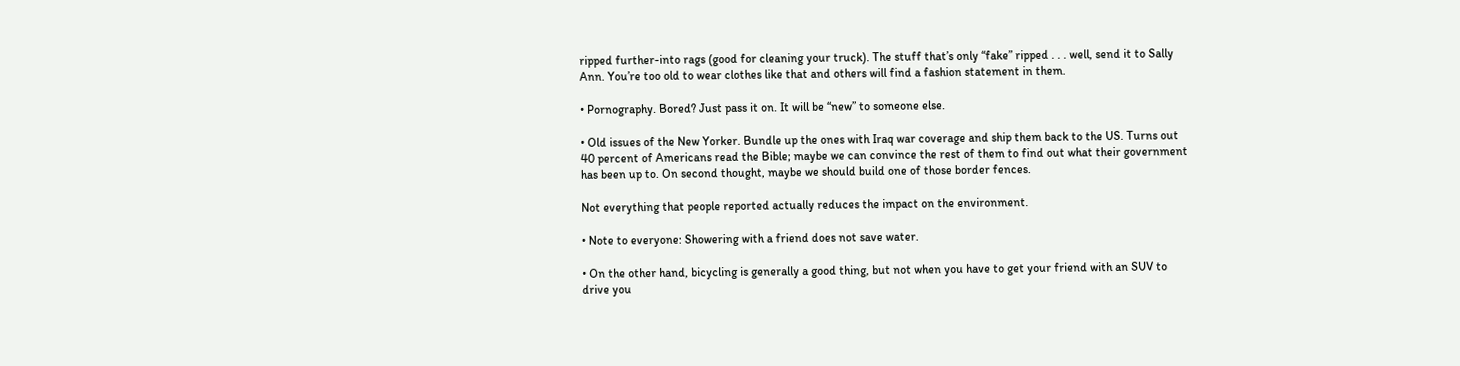ripped further-into rags (good for cleaning your truck). The stuff that’s only “fake” ripped . . . well, send it to Sally Ann. You’re too old to wear clothes like that and others will find a fashion statement in them.

• Pornography. Bored? Just pass it on. It will be “new” to someone else.

• Old issues of the New Yorker. Bundle up the ones with Iraq war coverage and ship them back to the US. Turns out 40 percent of Americans read the Bible; maybe we can convince the rest of them to find out what their government has been up to. On second thought, maybe we should build one of those border fences.

Not everything that people reported actually reduces the impact on the environment.

• Note to everyone: Showering with a friend does not save water.

• On the other hand, bicycling is generally a good thing, but not when you have to get your friend with an SUV to drive you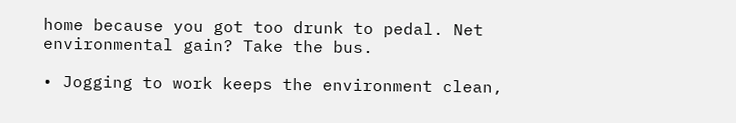home because you got too drunk to pedal. Net environmental gain? Take the bus.

• Jogging to work keeps the environment clean,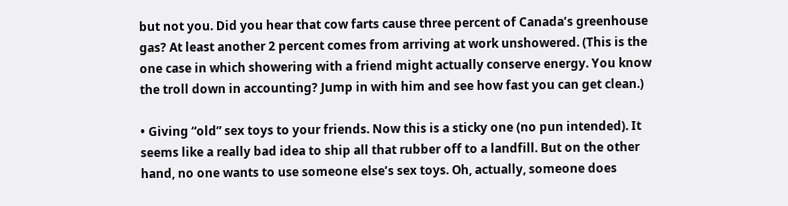but not you. Did you hear that cow farts cause three percent of Canada’s greenhouse gas? At least another 2 percent comes from arriving at work unshowered. (This is the one case in which showering with a friend might actually conserve energy. You know the troll down in accounting? Jump in with him and see how fast you can get clean.)

• Giving “old” sex toys to your friends. Now this is a sticky one (no pun intended). It seems like a really bad idea to ship all that rubber off to a landfill. But on the other hand, no one wants to use someone else’s sex toys. Oh, actually, someone does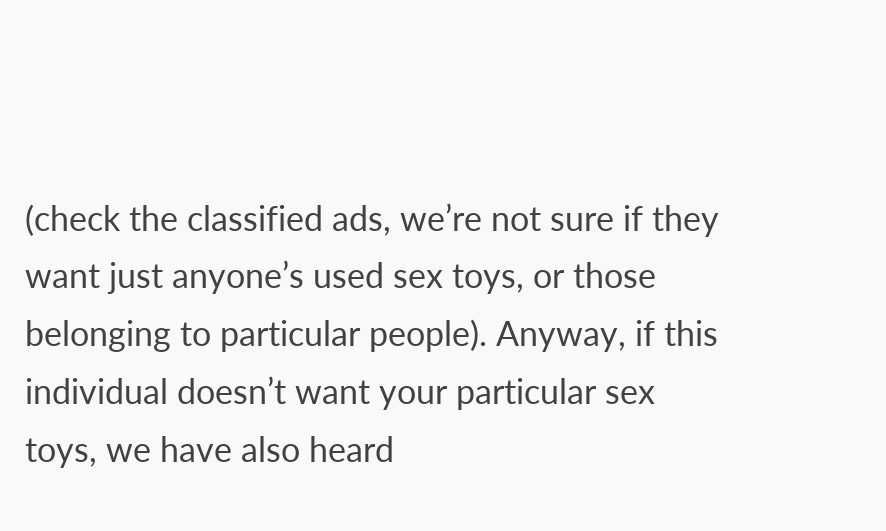(check the classified ads, we’re not sure if they want just anyone’s used sex toys, or those belonging to particular people). Anyway, if this individual doesn’t want your particular sex toys, we have also heard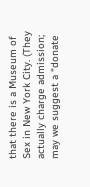that there is a Museum of Sex in New York City. (They actually charge admission; may we suggest a “donate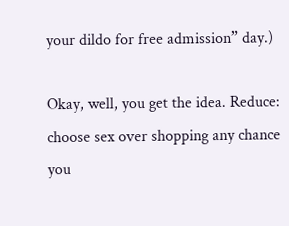your dildo for free admission” day.)

Okay, well, you get the idea. Reduce: choose sex over shopping any chance you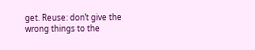get. Reuse: don’t give the wrong things to the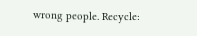wrong people. Recycle: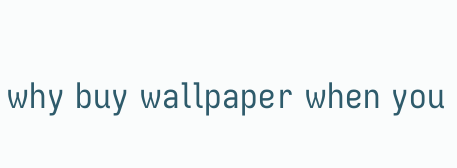why buy wallpaper when you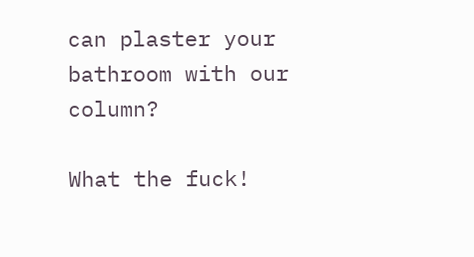can plaster your bathroom with our column?

What the fuck!